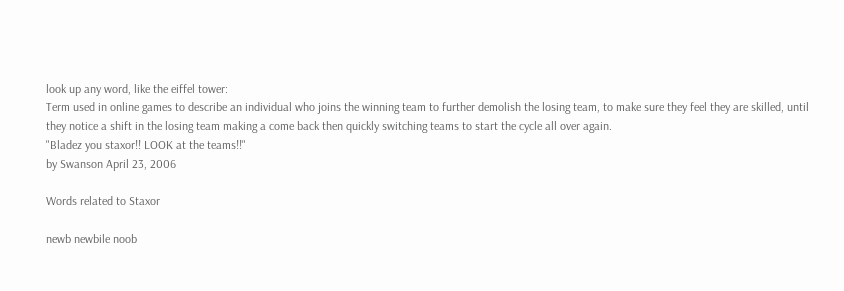look up any word, like the eiffel tower:
Term used in online games to describe an individual who joins the winning team to further demolish the losing team, to make sure they feel they are skilled, until they notice a shift in the losing team making a come back then quickly switching teams to start the cycle all over again.
"Bladez you staxor!! LOOK at the teams!!"
by Swanson April 23, 2006

Words related to Staxor

newb newbile noob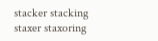stacker stacking staxer staxoring